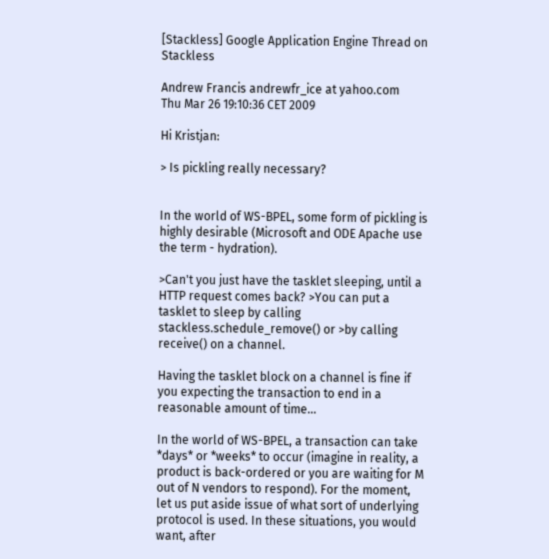[Stackless] Google Application Engine Thread on Stackless

Andrew Francis andrewfr_ice at yahoo.com
Thu Mar 26 19:10:36 CET 2009

Hi Kristjan:

> Is pickling really necessary?


In the world of WS-BPEL, some form of pickling is highly desirable (Microsoft and ODE Apache use the term - hydration).

>Can't you just have the tasklet sleeping, until a HTTP request comes back? >You can put a tasklet to sleep by calling stackless.schedule_remove() or >by calling receive() on a channel.

Having the tasklet block on a channel is fine if you expecting the transaction to end in a reasonable amount of time...

In the world of WS-BPEL, a transaction can take *days* or *weeks* to occur (imagine in reality, a product is back-ordered or you are waiting for M out of N vendors to respond). For the moment, let us put aside issue of what sort of underlying protocol is used. In these situations, you would want, after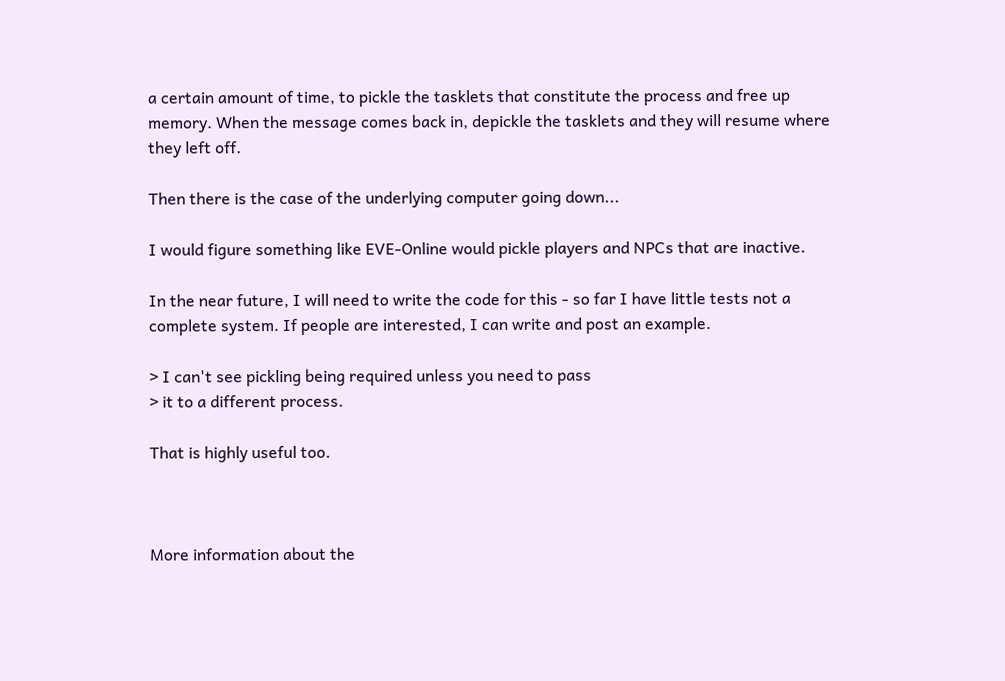a certain amount of time, to pickle the tasklets that constitute the process and free up memory. When the message comes back in, depickle the tasklets and they will resume where they left off.

Then there is the case of the underlying computer going down...

I would figure something like EVE-Online would pickle players and NPCs that are inactive.

In the near future, I will need to write the code for this - so far I have little tests not a complete system. If people are interested, I can write and post an example.

> I can't see pickling being required unless you need to pass
> it to a different process.

That is highly useful too.



More information about the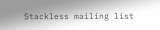Stackless mailing list